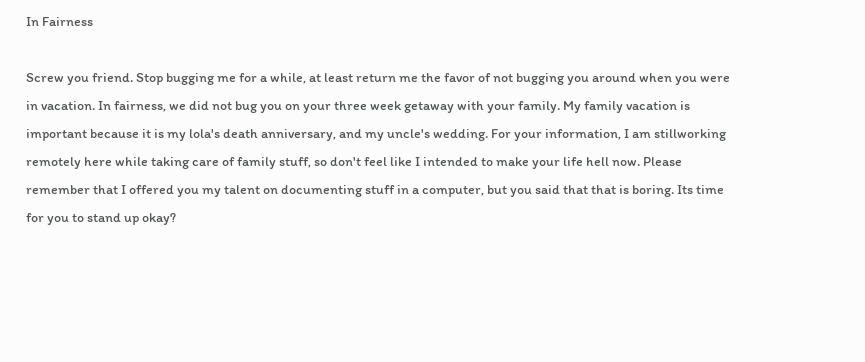In Fairness

Screw you friend. Stop bugging me for a while, at least return me the favor of not bugging you around when you were in vacation. In fairness, we did not bug you on your three week getaway with your family. My family vacation is important because it is my lola's death anniversary, and my uncle's wedding. For your information, I am stillworking remotely here while taking care of family stuff, so don't feel like I intended to make your life hell now. Please remember that I offered you my talent on documenting stuff in a computer, but you said that that is boring. Its time for you to stand up okay?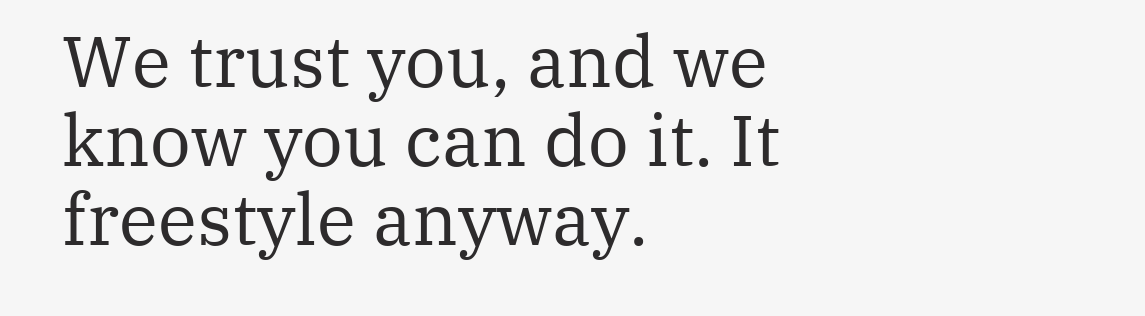We trust you, and we know you can do it. It freestyle anyway.